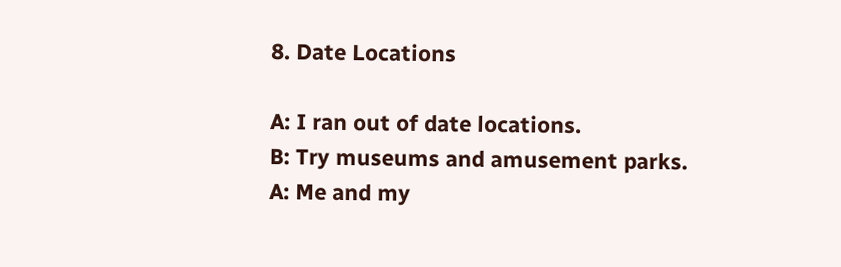8. Date Locations

A: I ran out of date locations.
B: Try museums and amusement parks.
A: Me and my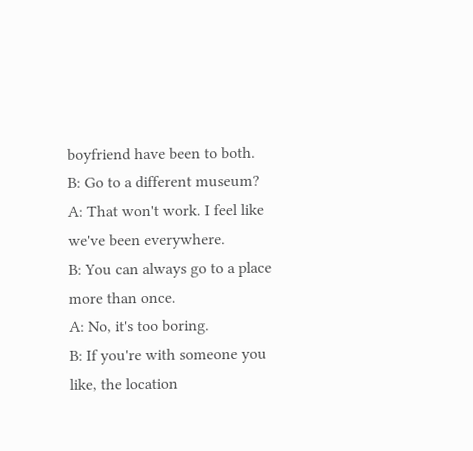boyfriend have been to both.
B: Go to a different museum?
A: That won't work. I feel like we've been everywhere.
B: You can always go to a place more than once.
A: No, it's too boring.
B: If you're with someone you like, the location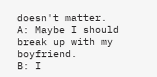doesn't matter.
A: Maybe I should break up with my boyfriend.
B: I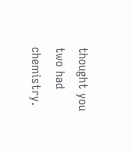thought you two had chemistry.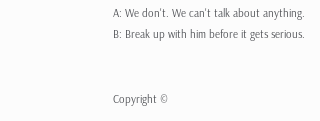A: We don't. We can't talk about anything.
B: Break up with him before it gets serious.


Copyright ©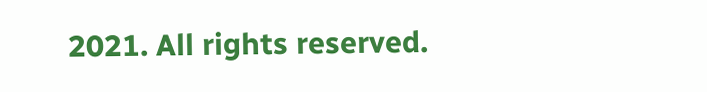2021. All rights reserved.